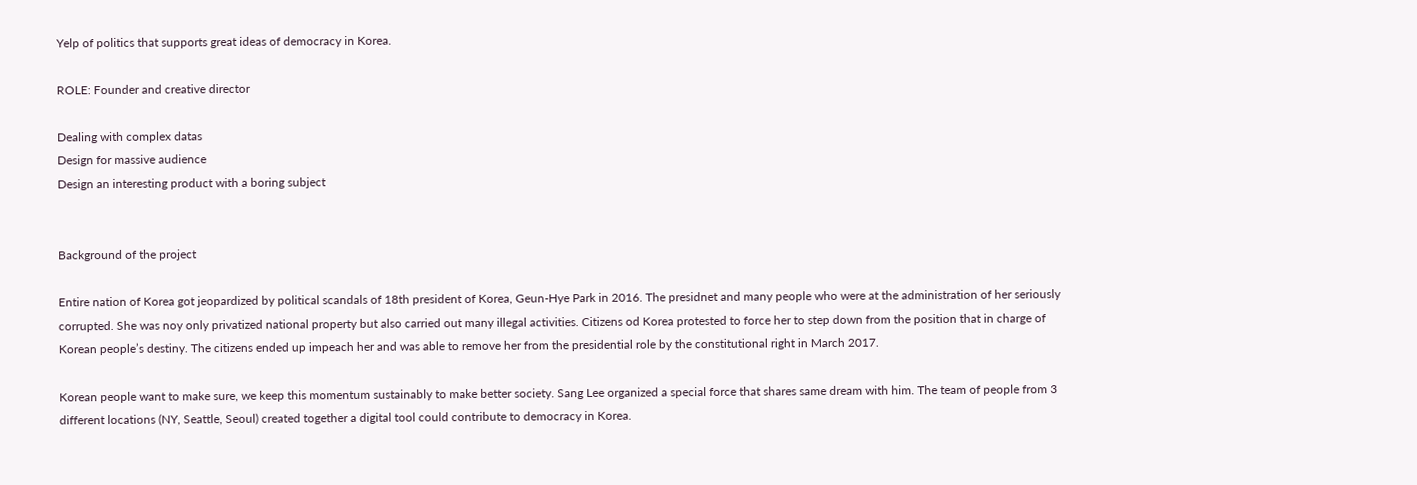Yelp of politics that supports great ideas of democracy in Korea.

ROLE: Founder and creative director

Dealing with complex datas
Design for massive audience
Design an interesting product with a boring subject


Background of the project

Entire nation of Korea got jeopardized by political scandals of 18th president of Korea, Geun-Hye Park in 2016. The presidnet and many people who were at the administration of her seriously corrupted. She was noy only privatized national property but also carried out many illegal activities. Citizens od Korea protested to force her to step down from the position that in charge of Korean people’s destiny. The citizens ended up impeach her and was able to remove her from the presidential role by the constitutional right in March 2017.

Korean people want to make sure, we keep this momentum sustainably to make better society. Sang Lee organized a special force that shares same dream with him. The team of people from 3 different locations (NY, Seattle, Seoul) created together a digital tool could contribute to democracy in Korea.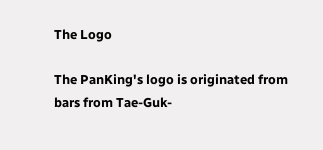The Logo

The PanKing's logo is originated from bars from Tae-Guk-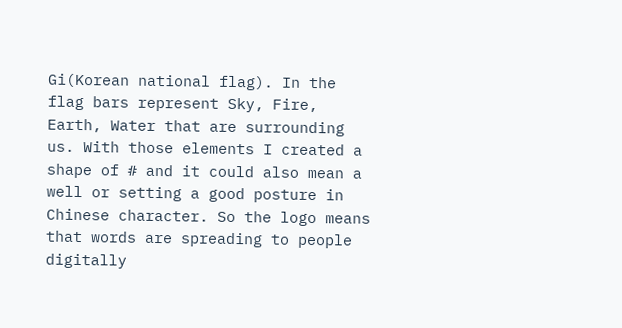Gi(Korean national flag). In the flag bars represent Sky, Fire, Earth, Water that are surrounding us. With those elements I created a shape of # and it could also mean a well or setting a good posture in Chinese character. So the logo means that words are spreading to people digitally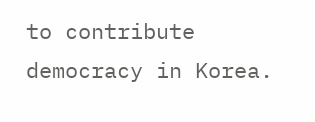to contribute democracy in Korea.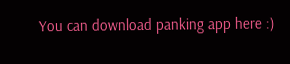You can download panking app here :)